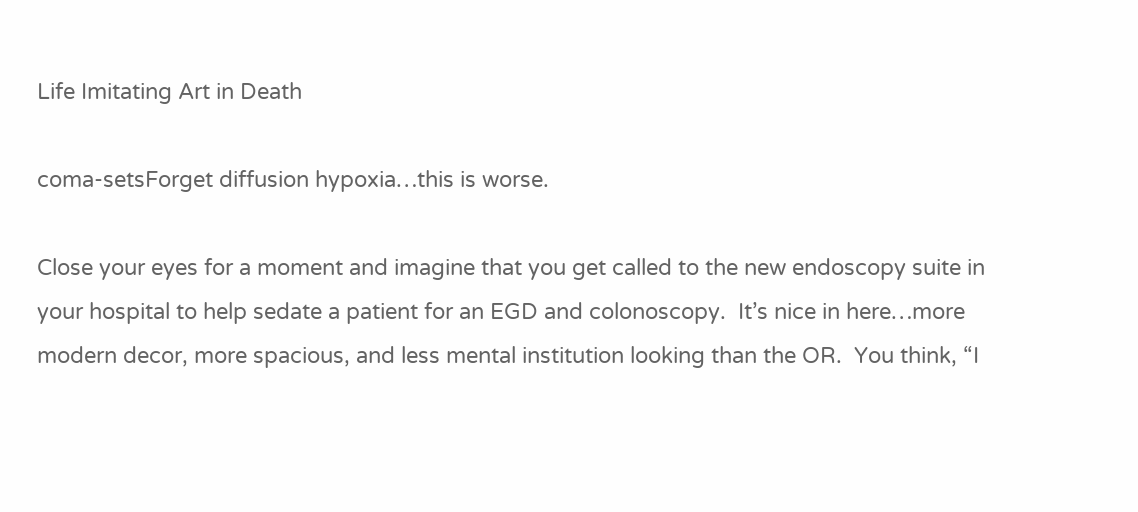Life Imitating Art in Death

coma-setsForget diffusion hypoxia…this is worse.

Close your eyes for a moment and imagine that you get called to the new endoscopy suite in your hospital to help sedate a patient for an EGD and colonoscopy.  It’s nice in here…more modern decor, more spacious, and less mental institution looking than the OR.  You think, “I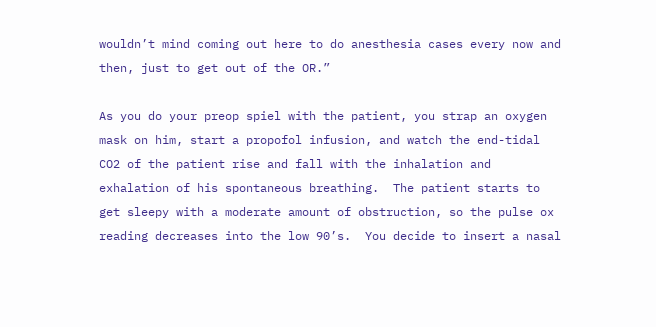wouldn’t mind coming out here to do anesthesia cases every now and then, just to get out of the OR.”

As you do your preop spiel with the patient, you strap an oxygen mask on him, start a propofol infusion, and watch the end-tidal CO2 of the patient rise and fall with the inhalation and exhalation of his spontaneous breathing.  The patient starts to get sleepy with a moderate amount of obstruction, so the pulse ox reading decreases into the low 90’s.  You decide to insert a nasal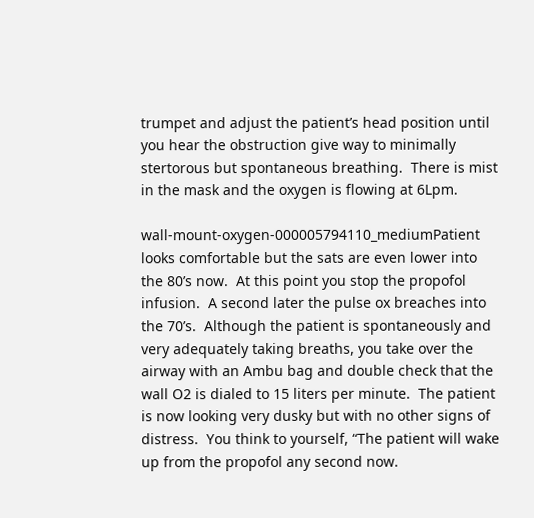trumpet and adjust the patient’s head position until you hear the obstruction give way to minimally stertorous but spontaneous breathing.  There is mist in the mask and the oxygen is flowing at 6Lpm.

wall-mount-oxygen-000005794110_mediumPatient looks comfortable but the sats are even lower into the 80’s now.  At this point you stop the propofol infusion.  A second later the pulse ox breaches into the 70’s.  Although the patient is spontaneously and very adequately taking breaths, you take over the airway with an Ambu bag and double check that the wall O2 is dialed to 15 liters per minute.  The patient is now looking very dusky but with no other signs of distress.  You think to yourself, “The patient will wake up from the propofol any second now.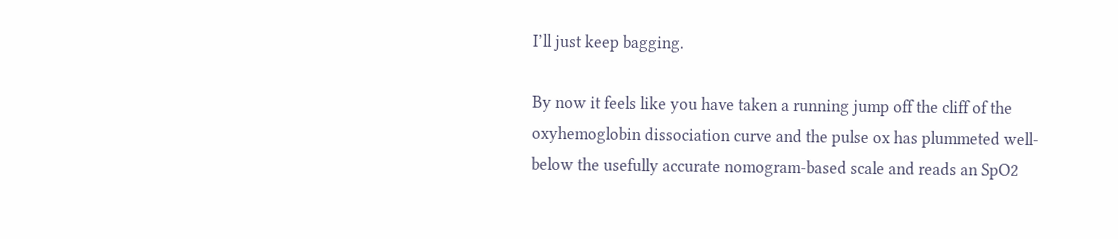I’ll just keep bagging.

By now it feels like you have taken a running jump off the cliff of the oxyhemoglobin dissociation curve and the pulse ox has plummeted well-below the usefully accurate nomogram-based scale and reads an SpO2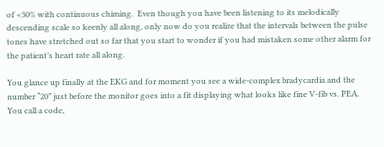of <30% with continuous chiming.  Even though you have been listening to its melodically descending scale so keenly all along, only now do you realize that the intervals between the pulse tones have stretched out so far that you start to wonder if you had mistaken some other alarm for the patient’s heart rate all along.

You glance up finally at the EKG and for moment you see a wide-complex bradycardia and the number “20” just before the monitor goes into a fit displaying what looks like fine V-fib vs. PEA.  You call a code,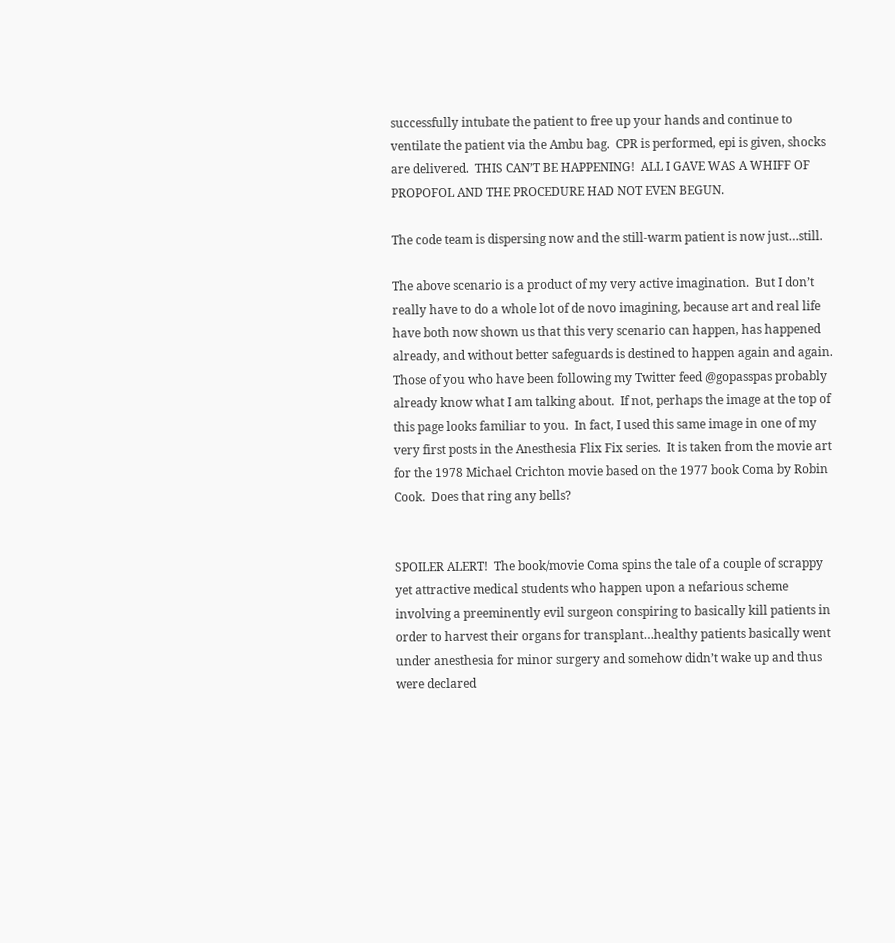successfully intubate the patient to free up your hands and continue to ventilate the patient via the Ambu bag.  CPR is performed, epi is given, shocks are delivered.  THIS CAN’T BE HAPPENING!  ALL I GAVE WAS A WHIFF OF PROPOFOL AND THE PROCEDURE HAD NOT EVEN BEGUN.

The code team is dispersing now and the still-warm patient is now just…still.

The above scenario is a product of my very active imagination.  But I don’t really have to do a whole lot of de novo imagining, because art and real life have both now shown us that this very scenario can happen, has happened already, and without better safeguards is destined to happen again and again. Those of you who have been following my Twitter feed @gopasspas probably already know what I am talking about.  If not, perhaps the image at the top of this page looks familiar to you.  In fact, I used this same image in one of my very first posts in the Anesthesia Flix Fix series.  It is taken from the movie art for the 1978 Michael Crichton movie based on the 1977 book Coma by Robin Cook.  Does that ring any bells?


SPOILER ALERT!  The book/movie Coma spins the tale of a couple of scrappy yet attractive medical students who happen upon a nefarious scheme involving a preeminently evil surgeon conspiring to basically kill patients in order to harvest their organs for transplant…healthy patients basically went under anesthesia for minor surgery and somehow didn’t wake up and thus were declared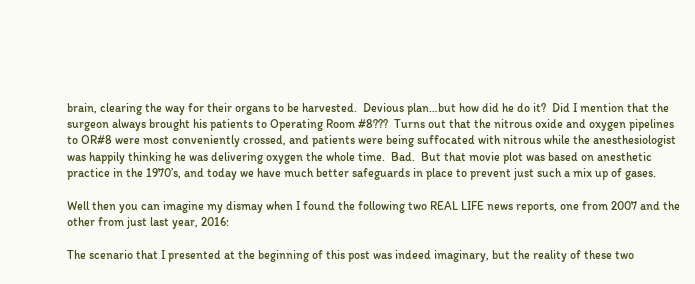brain, clearing the way for their organs to be harvested.  Devious plan…but how did he do it?  Did I mention that the surgeon always brought his patients to Operating Room #8???  Turns out that the nitrous oxide and oxygen pipelines to OR#8 were most conveniently crossed, and patients were being suffocated with nitrous while the anesthesiologist was happily thinking he was delivering oxygen the whole time.  Bad.  But that movie plot was based on anesthetic practice in the 1970’s, and today we have much better safeguards in place to prevent just such a mix up of gases.

Well then you can imagine my dismay when I found the following two REAL LIFE news reports, one from 2007 and the other from just last year, 2016:

The scenario that I presented at the beginning of this post was indeed imaginary, but the reality of these two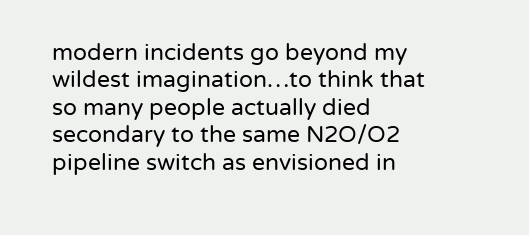modern incidents go beyond my wildest imagination…to think that so many people actually died secondary to the same N2O/O2 pipeline switch as envisioned in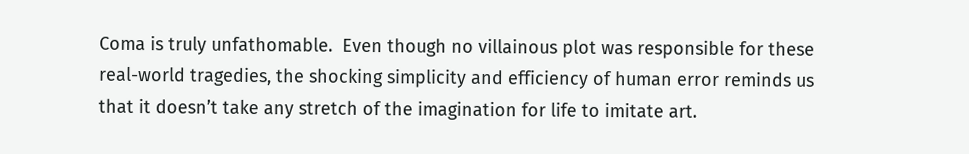Coma is truly unfathomable.  Even though no villainous plot was responsible for these real-world tragedies, the shocking simplicity and efficiency of human error reminds us that it doesn’t take any stretch of the imagination for life to imitate art.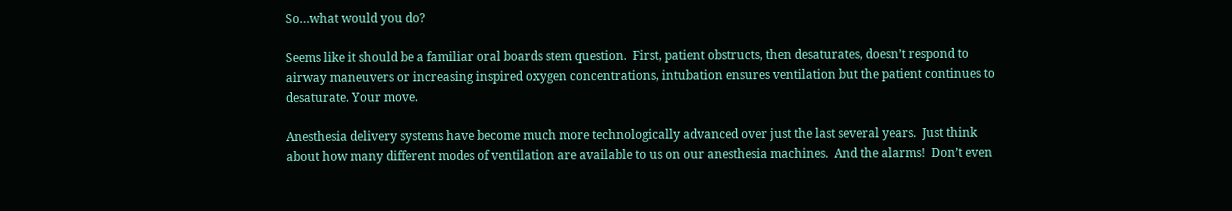So…what would you do?

Seems like it should be a familiar oral boards stem question.  First, patient obstructs, then desaturates, doesn’t respond to airway maneuvers or increasing inspired oxygen concentrations, intubation ensures ventilation but the patient continues to desaturate. Your move.

Anesthesia delivery systems have become much more technologically advanced over just the last several years.  Just think about how many different modes of ventilation are available to us on our anesthesia machines.  And the alarms!  Don’t even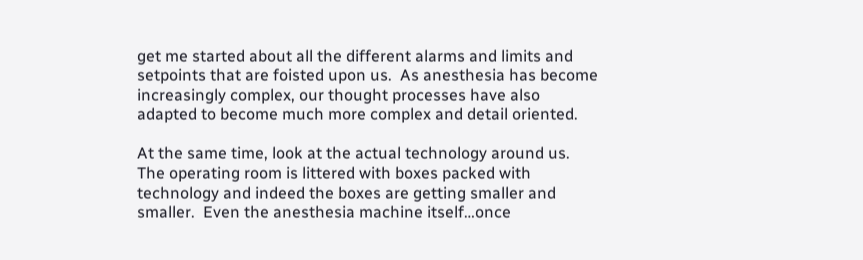get me started about all the different alarms and limits and setpoints that are foisted upon us.  As anesthesia has become increasingly complex, our thought processes have also adapted to become much more complex and detail oriented.

At the same time, look at the actual technology around us.  The operating room is littered with boxes packed with technology and indeed the boxes are getting smaller and smaller.  Even the anesthesia machine itself…once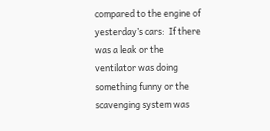compared to the engine of yesterday’s cars:  If there was a leak or the ventilator was doing something funny or the scavenging system was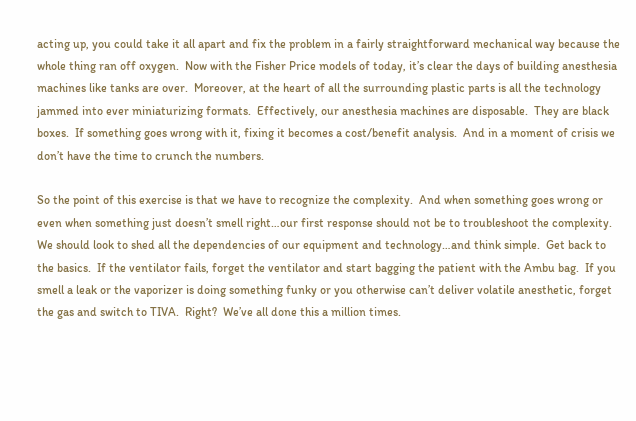acting up, you could take it all apart and fix the problem in a fairly straightforward mechanical way because the whole thing ran off oxygen.  Now with the Fisher Price models of today, it’s clear the days of building anesthesia machines like tanks are over.  Moreover, at the heart of all the surrounding plastic parts is all the technology jammed into ever miniaturizing formats.  Effectively, our anesthesia machines are disposable.  They are black boxes.  If something goes wrong with it, fixing it becomes a cost/benefit analysis.  And in a moment of crisis we don’t have the time to crunch the numbers.

So the point of this exercise is that we have to recognize the complexity.  And when something goes wrong or even when something just doesn’t smell right…our first response should not be to troubleshoot the complexity.  We should look to shed all the dependencies of our equipment and technology…and think simple.  Get back to the basics.  If the ventilator fails, forget the ventilator and start bagging the patient with the Ambu bag.  If you smell a leak or the vaporizer is doing something funky or you otherwise can’t deliver volatile anesthetic, forget the gas and switch to TIVA.  Right?  We’ve all done this a million times.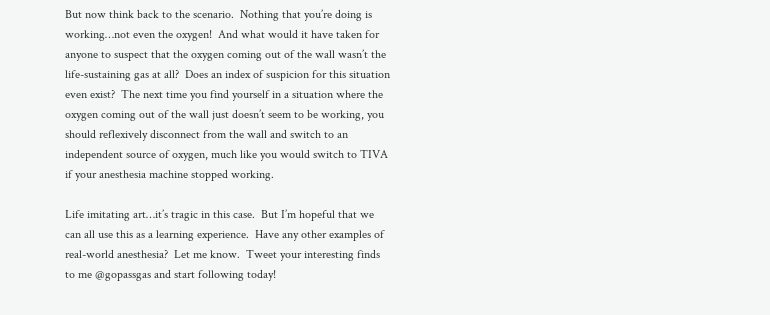But now think back to the scenario.  Nothing that you’re doing is working…not even the oxygen!  And what would it have taken for anyone to suspect that the oxygen coming out of the wall wasn’t the life-sustaining gas at all?  Does an index of suspicion for this situation even exist?  The next time you find yourself in a situation where the oxygen coming out of the wall just doesn’t seem to be working, you should reflexively disconnect from the wall and switch to an independent source of oxygen, much like you would switch to TIVA if your anesthesia machine stopped working.

Life imitating art…it’s tragic in this case.  But I’m hopeful that we can all use this as a learning experience.  Have any other examples of real-world anesthesia?  Let me know.  Tweet your interesting finds to me @gopassgas and start following today!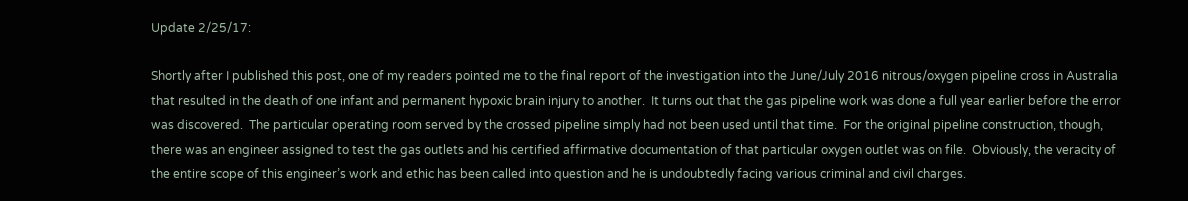Update 2/25/17:

Shortly after I published this post, one of my readers pointed me to the final report of the investigation into the June/July 2016 nitrous/oxygen pipeline cross in Australia that resulted in the death of one infant and permanent hypoxic brain injury to another.  It turns out that the gas pipeline work was done a full year earlier before the error was discovered.  The particular operating room served by the crossed pipeline simply had not been used until that time.  For the original pipeline construction, though, there was an engineer assigned to test the gas outlets and his certified affirmative documentation of that particular oxygen outlet was on file.  Obviously, the veracity of the entire scope of this engineer’s work and ethic has been called into question and he is undoubtedly facing various criminal and civil charges.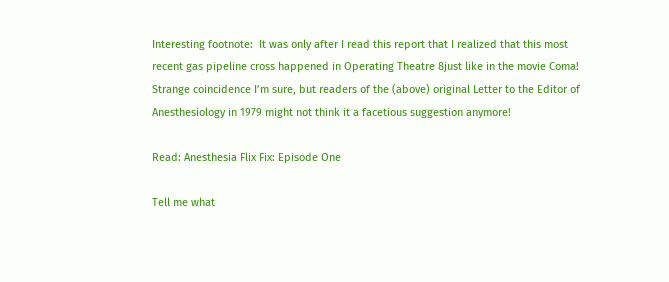Interesting footnote:  It was only after I read this report that I realized that this most recent gas pipeline cross happened in Operating Theatre 8just like in the movie Coma!  Strange coincidence I’m sure, but readers of the (above) original Letter to the Editor of Anesthesiology in 1979 might not think it a facetious suggestion anymore!

Read: Anesthesia Flix Fix: Episode One

Tell me what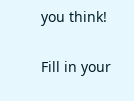you think!

Fill in your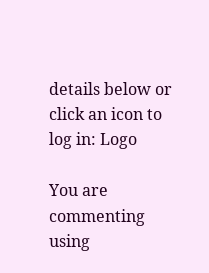details below or click an icon to log in: Logo

You are commenting using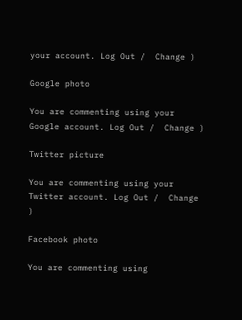your account. Log Out /  Change )

Google photo

You are commenting using your Google account. Log Out /  Change )

Twitter picture

You are commenting using your Twitter account. Log Out /  Change )

Facebook photo

You are commenting using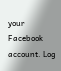your Facebook account. Log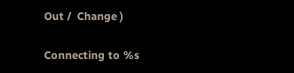Out /  Change )

Connecting to %s